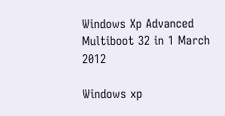Windows Xp Advanced Multiboot 32 in 1 March 2012

Windows xp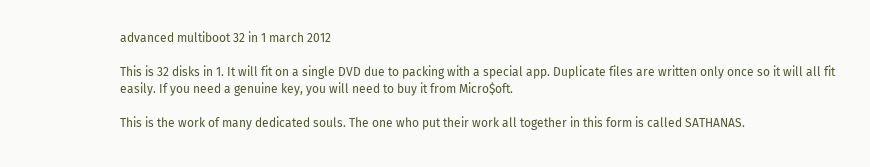advanced multiboot 32 in 1 march 2012

This is 32 disks in 1. It will fit on a single DVD due to packing with a special app. Duplicate files are written only once so it will all fit easily. If you need a genuine key, you will need to buy it from Micro$oft.

This is the work of many dedicated souls. The one who put their work all together in this form is called SATHANAS.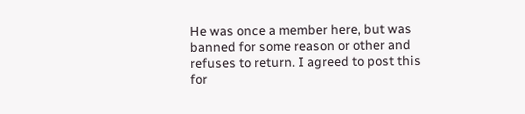He was once a member here, but was banned for some reason or other and refuses to return. I agreed to post this for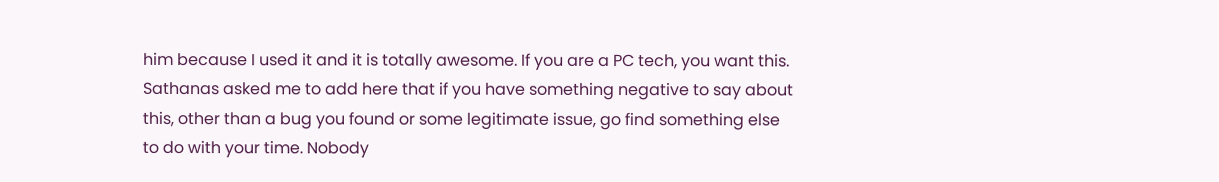him because I used it and it is totally awesome. If you are a PC tech, you want this. Sathanas asked me to add here that if you have something negative to say about this, other than a bug you found or some legitimate issue, go find something else to do with your time. Nobody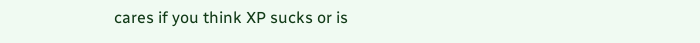cares if you think XP sucks or is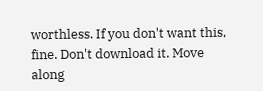worthless. If you don't want this, fine. Don't download it. Move along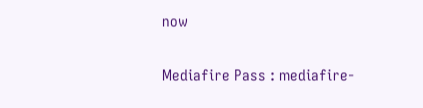now

Mediafire Pass : mediafire-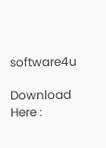software4u

Download Here :